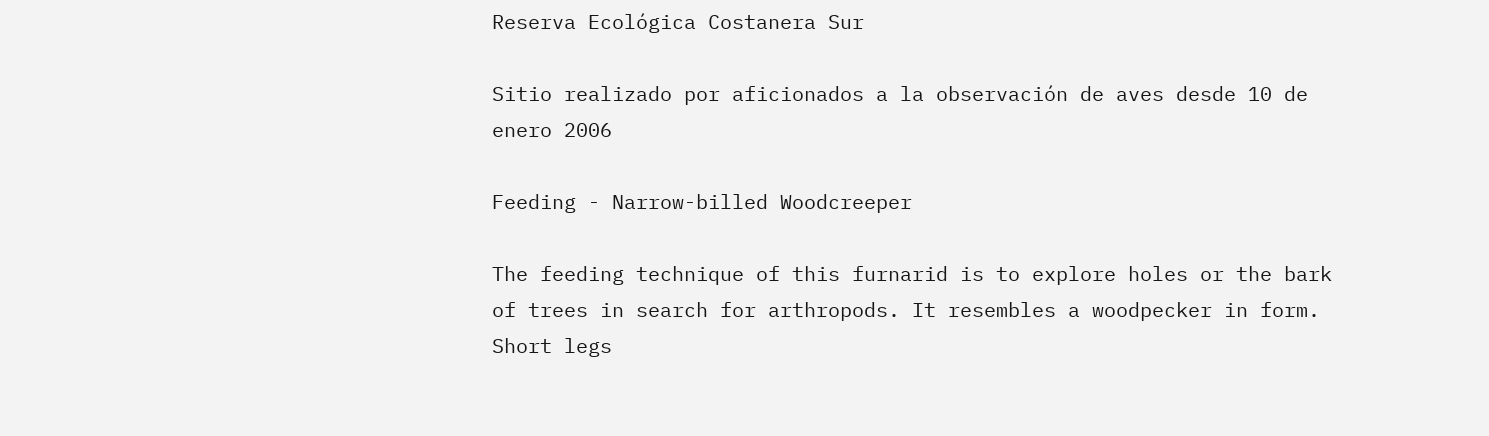Reserva Ecológica Costanera Sur

Sitio realizado por aficionados a la observación de aves desde 10 de enero 2006

Feeding - Narrow-billed Woodcreeper

The feeding technique of this furnarid is to explore holes or the bark of trees in search for arthropods. It resembles a woodpecker in form. Short legs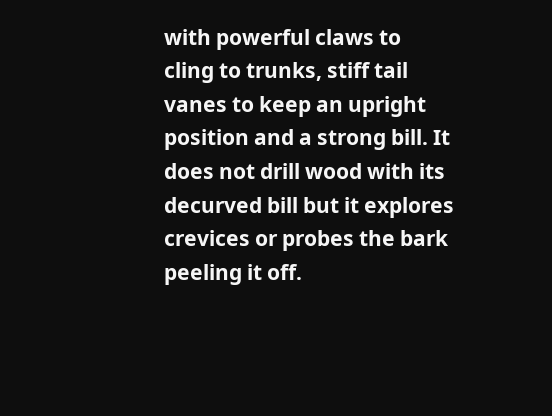with powerful claws to cling to trunks, stiff tail vanes to keep an upright position and a strong bill. It does not drill wood with its decurved bill but it explores crevices or probes the bark peeling it off.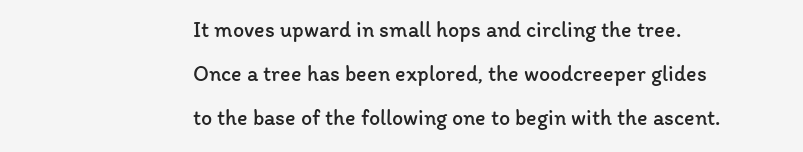It moves upward in small hops and circling the tree. Once a tree has been explored, the woodcreeper glides to the base of the following one to begin with the ascent.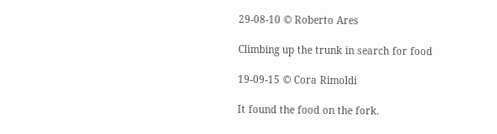29-08-10 © Roberto Ares

Climbing up the trunk in search for food

19-09-15 © Cora Rimoldi

It found the food on the fork.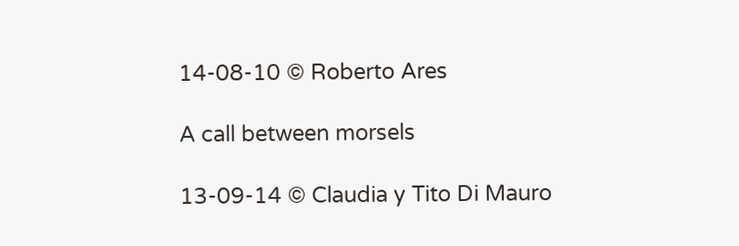14-08-10 © Roberto Ares

A call between morsels

13-09-14 © Claudia y Tito Di Mauro